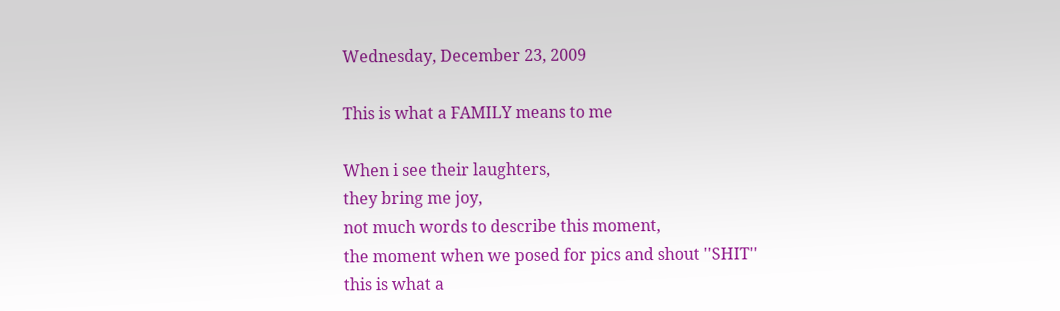Wednesday, December 23, 2009

This is what a FAMILY means to me

When i see their laughters,
they bring me joy,
not much words to describe this moment,
the moment when we posed for pics and shout ''SHIT''
this is what a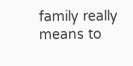family really means to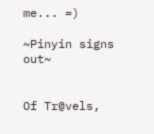me... =)

~Pinyin signs out~


Of Tr@vels,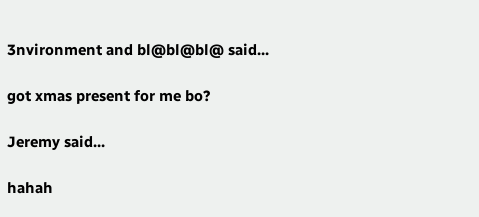3nvironment and bl@bl@bl@ said...

got xmas present for me bo?

Jeremy said...

hahah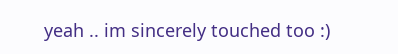yeah .. im sincerely touched too :)